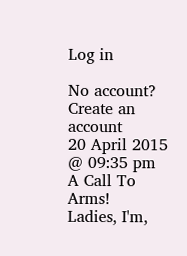Log in

No account? Create an account
20 April 2015 @ 09:35 pm
A Call To Arms!
Ladies, I'm,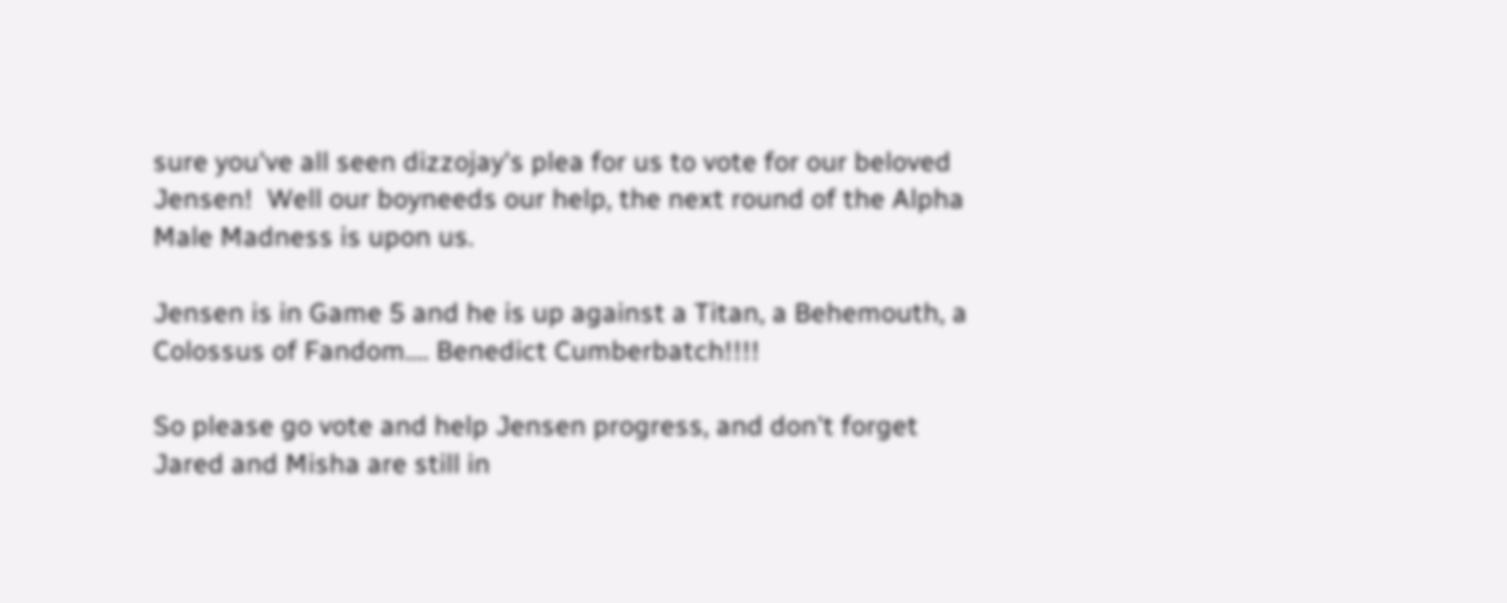sure you've all seen dizzojay's plea for us to vote for our beloved Jensen!  Well our boyneeds our help, the next round of the Alpha Male Madness is upon us.

Jensen is in Game 5 and he is up against a Titan, a Behemouth, a Colossus of Fandom.... Benedict Cumberbatch!!!!

So please go vote and help Jensen progress, and don't forget Jared and Misha are still in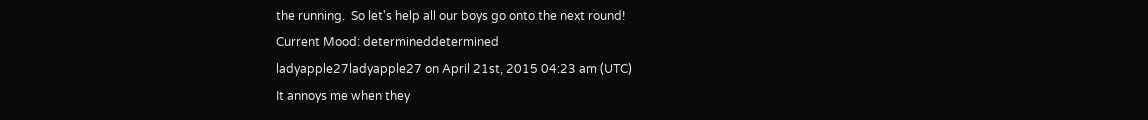the running.  So let's help all our boys go onto the next round!
Current Mood: determineddetermined
ladyapple27ladyapple27 on April 21st, 2015 04:23 am (UTC)
It annoys me when they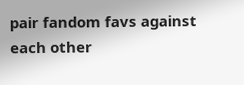pair fandom favs against each other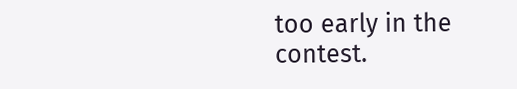too early in the contest.